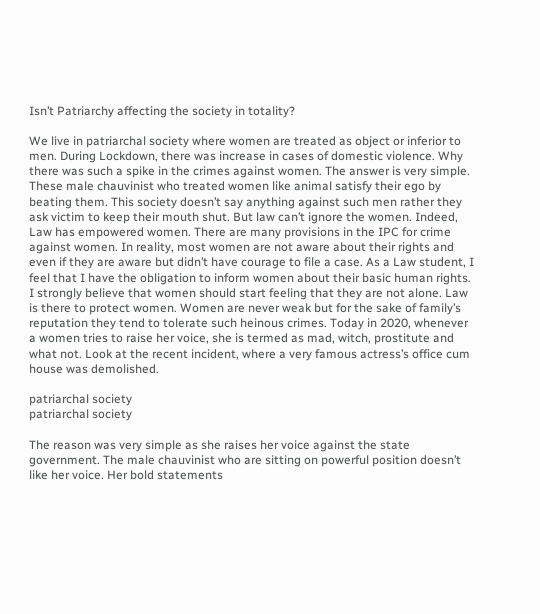Isn’t Patriarchy affecting the society in totality?

We live in patriarchal society where women are treated as object or inferior to men. During Lockdown, there was increase in cases of domestic violence. Why there was such a spike in the crimes against women. The answer is very simple. These male chauvinist who treated women like animal satisfy their ego by beating them. This society doesn’t say anything against such men rather they ask victim to keep their mouth shut. But law can’t ignore the women. Indeed, Law has empowered women. There are many provisions in the IPC for crime against women. In reality, most women are not aware about their rights and even if they are aware but didn’t have courage to file a case. As a Law student, I feel that I have the obligation to inform women about their basic human rights. I strongly believe that women should start feeling that they are not alone. Law is there to protect women. Women are never weak but for the sake of family’s reputation they tend to tolerate such heinous crimes. Today in 2020, whenever a women tries to raise her voice, she is termed as mad, witch, prostitute and what not. Look at the recent incident, where a very famous actress’s office cum house was demolished.

patriarchal society
patriarchal society

The reason was very simple as she raises her voice against the state government. The male chauvinist who are sitting on powerful position doesn’t like her voice. Her bold statements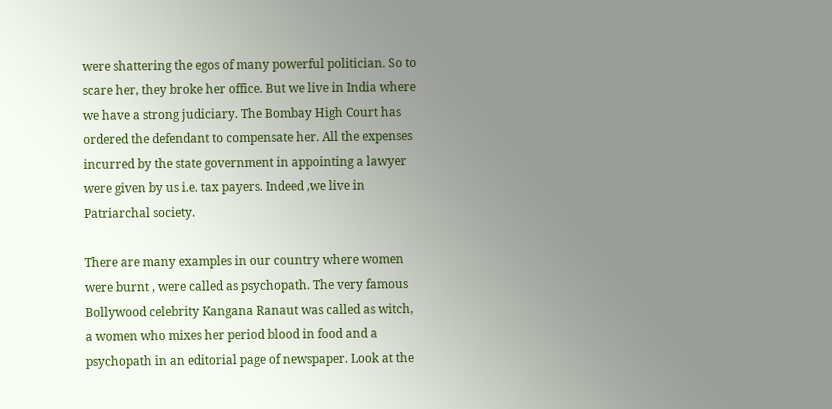were shattering the egos of many powerful politician. So to scare her, they broke her office. But we live in India where we have a strong judiciary. The Bombay High Court has ordered the defendant to compensate her. All the expenses incurred by the state government in appointing a lawyer were given by us i.e. tax payers. Indeed ,we live in Patriarchal society.

There are many examples in our country where women were burnt , were called as psychopath. The very famous Bollywood celebrity Kangana Ranaut was called as witch, a women who mixes her period blood in food and a psychopath in an editorial page of newspaper. Look at the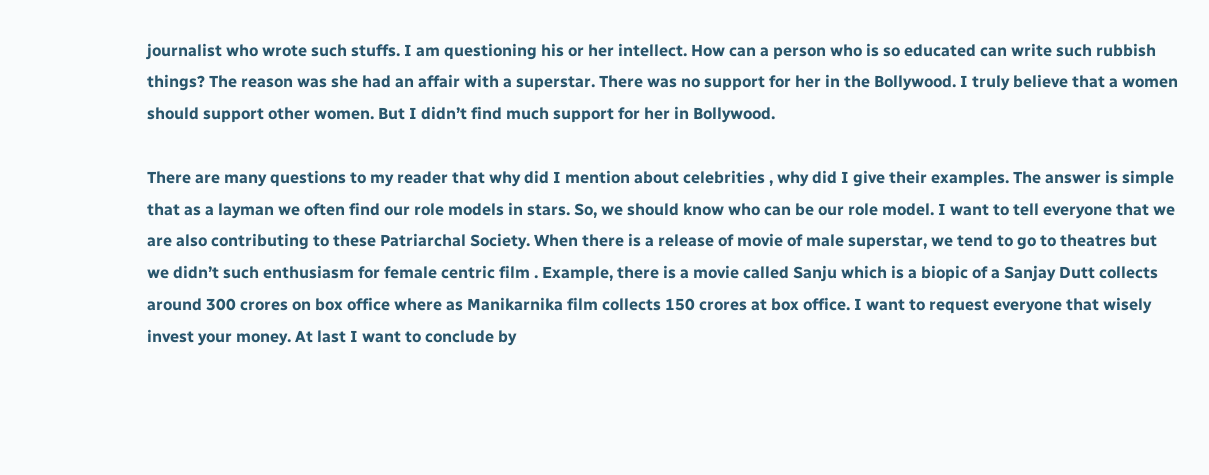journalist who wrote such stuffs. I am questioning his or her intellect. How can a person who is so educated can write such rubbish things? The reason was she had an affair with a superstar. There was no support for her in the Bollywood. I truly believe that a women should support other women. But I didn’t find much support for her in Bollywood.

There are many questions to my reader that why did I mention about celebrities , why did I give their examples. The answer is simple that as a layman we often find our role models in stars. So, we should know who can be our role model. I want to tell everyone that we are also contributing to these Patriarchal Society. When there is a release of movie of male superstar, we tend to go to theatres but we didn’t such enthusiasm for female centric film . Example, there is a movie called Sanju which is a biopic of a Sanjay Dutt collects around 300 crores on box office where as Manikarnika film collects 150 crores at box office. I want to request everyone that wisely invest your money. At last I want to conclude by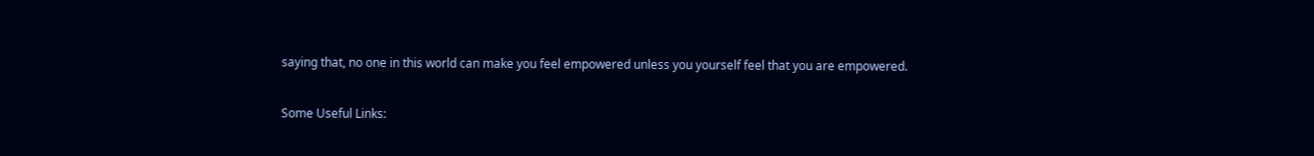saying that, no one in this world can make you feel empowered unless you yourself feel that you are empowered.

Some Useful Links: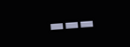▬▬▬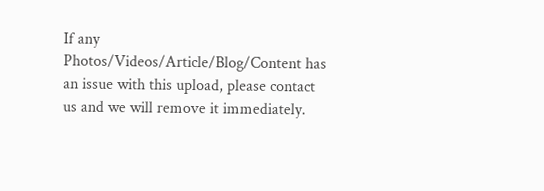If any Photos/Videos/Article/Blog/Content has an issue with this upload, please contact us and we will remove it immediately.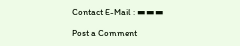Contact E-Mail : ▬▬▬

Post a Comment